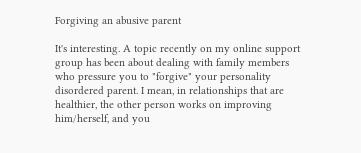Forgiving an abusive parent

It's interesting. A topic recently on my online support group has been about dealing with family members who pressure you to "forgive" your personality disordered parent. I mean, in relationships that are healthier, the other person works on improving him/herself, and you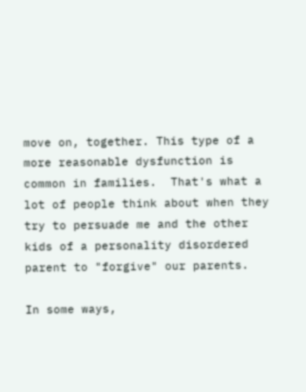move on, together. This type of a more reasonable dysfunction is common in families.  That's what a lot of people think about when they try to persuade me and the other kids of a personality disordered parent to "forgive" our parents.

In some ways,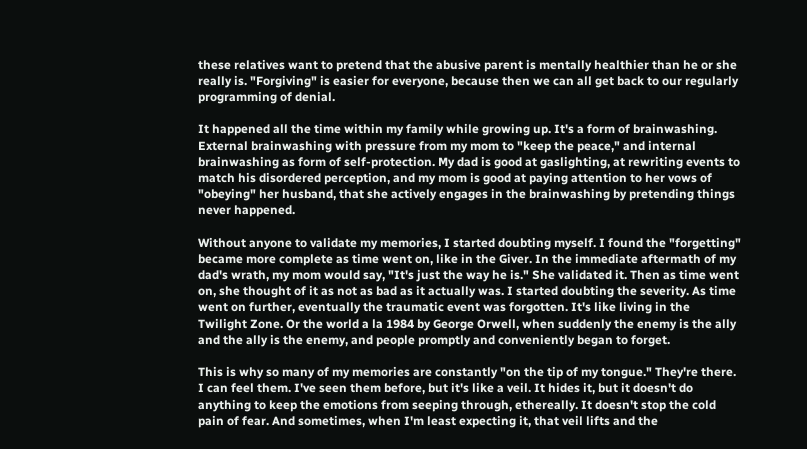these relatives want to pretend that the abusive parent is mentally healthier than he or she really is. "Forgiving" is easier for everyone, because then we can all get back to our regularly programming of denial.

It happened all the time within my family while growing up. It's a form of brainwashing. External brainwashing with pressure from my mom to "keep the peace," and internal brainwashing as form of self-protection. My dad is good at gaslighting, at rewriting events to match his disordered perception, and my mom is good at paying attention to her vows of "obeying" her husband, that she actively engages in the brainwashing by pretending things never happened.

Without anyone to validate my memories, I started doubting myself. I found the "forgetting" became more complete as time went on, like in the Giver. In the immediate aftermath of my dad's wrath, my mom would say, "It's just the way he is." She validated it. Then as time went on, she thought of it as not as bad as it actually was. I started doubting the severity. As time went on further, eventually the traumatic event was forgotten. It's like living in the Twilight Zone. Or the world a la 1984 by George Orwell, when suddenly the enemy is the ally and the ally is the enemy, and people promptly and conveniently began to forget.

This is why so many of my memories are constantly "on the tip of my tongue." They're there. I can feel them. I've seen them before, but it's like a veil. It hides it, but it doesn't do anything to keep the emotions from seeping through, ethereally. It doesn't stop the cold pain of fear. And sometimes, when I'm least expecting it, that veil lifts and the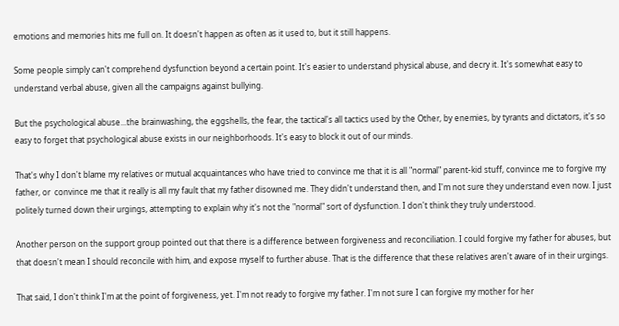emotions and memories hits me full on. It doesn't happen as often as it used to, but it still happens.

Some people simply can't comprehend dysfunction beyond a certain point. It's easier to understand physical abuse, and decry it. It's somewhat easy to understand verbal abuse, given all the campaigns against bullying.

But the psychological abuse...the brainwashing, the eggshells, the fear, the tactical's all tactics used by the Other, by enemies, by tyrants and dictators, it's so easy to forget that psychological abuse exists in our neighborhoods. It's easy to block it out of our minds.

That's why I don't blame my relatives or mutual acquaintances who have tried to convince me that it is all "normal" parent-kid stuff, convince me to forgive my father, or  convince me that it really is all my fault that my father disowned me. They didn't understand then, and I'm not sure they understand even now. I just politely turned down their urgings, attempting to explain why it's not the "normal" sort of dysfunction. I don't think they truly understood.

Another person on the support group pointed out that there is a difference between forgiveness and reconciliation. I could forgive my father for abuses, but that doesn't mean I should reconcile with him, and expose myself to further abuse. That is the difference that these relatives aren't aware of in their urgings.

That said, I don't think I'm at the point of forgiveness, yet. I'm not ready to forgive my father. I'm not sure I can forgive my mother for her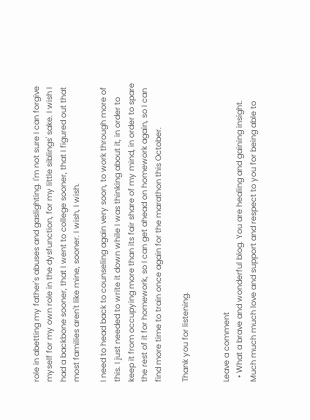role in abetting my father's abuses and gaslighting. I'm not sure I can forgive myself for my own role in the dysfunction, for my little siblings' sake. I wish I had a backbone sooner, that I went to college sooner, that I figured out that most families aren't like mine, sooner. I wish, I wish.

I need to head back to counseling again very soon, to work through more of this. I just needed to write it down while I was thinking about it, in order to keep it from occupying more than its fair share of my mind, in order to spare the rest of it for homework, so I can get ahead on homework again, so I can find more time to train once again for the marathon this October.

Thank you for listening.


Leave a comment
  • What a brave and wonderful blog. You are healing and gaining insight. Much much much love and support and respect to you for being able to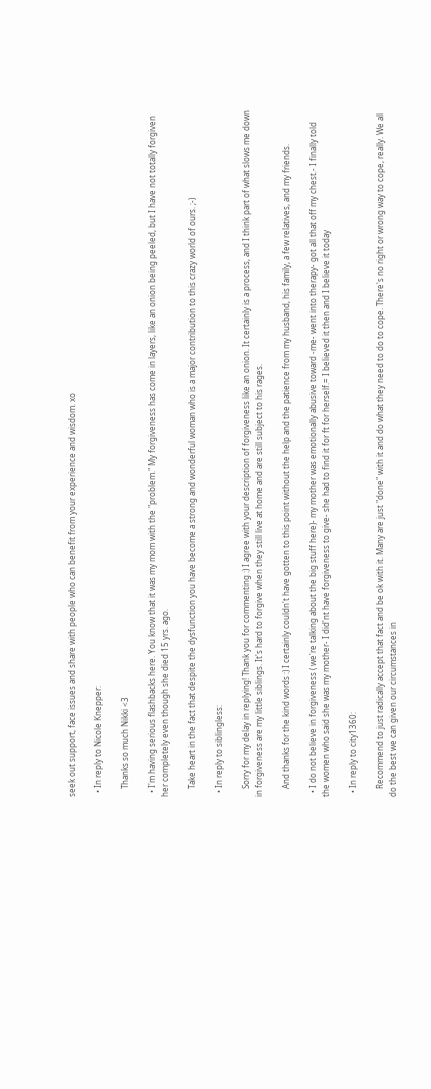seek out support, face issues and share with people who can benefit from your experience and wisdom. xo

  • In reply to Nicole Knepper:

    Thanks so much Nikki <3

  • I'm having serious flashbacks here. You know that it was my mom with the "problem." My forgiveness has come in layers, like an onion being peeled, but I have not totally forgiven her completely even though she died 15 yrs. ago.

    Take heart in the fact that despite the dysfunction you have become a strong and wonderful woman who is a major contribution to this crazy world of ours. ;-)

  • In reply to siblingless:

    Sorry for my delay in replying! Thank you for commenting :) I agree with your description of forgiveness like an onion. It certainly is a process, and I think part of what slows me down in forgiveness are my little siblings. It's hard to forgive when they still live at home and are still subject to his rages.

    And thanks for the kind words :) I certainly couldn't have gotten to this point without the help and the patience from my husband, his family, a few relatives, and my friends.

  • I do not believe in forgiveness ( we're talking about the big stuff here)- my mother was emotionally abusive toward -me- went into therapy- got all that off my chest.- I finally told the women who said she was my mother- I did'nt have forgiveness to give- she had to find it for ft for herself.= I believed it then and I believe it today

  • In reply to city1360:

    Recommend to just radically accept that fact and be ok with it. Many are just "done" with it and do what they need to do to cope. There's no right or wrong way to cope, really. We all do the best we can given our circumstances in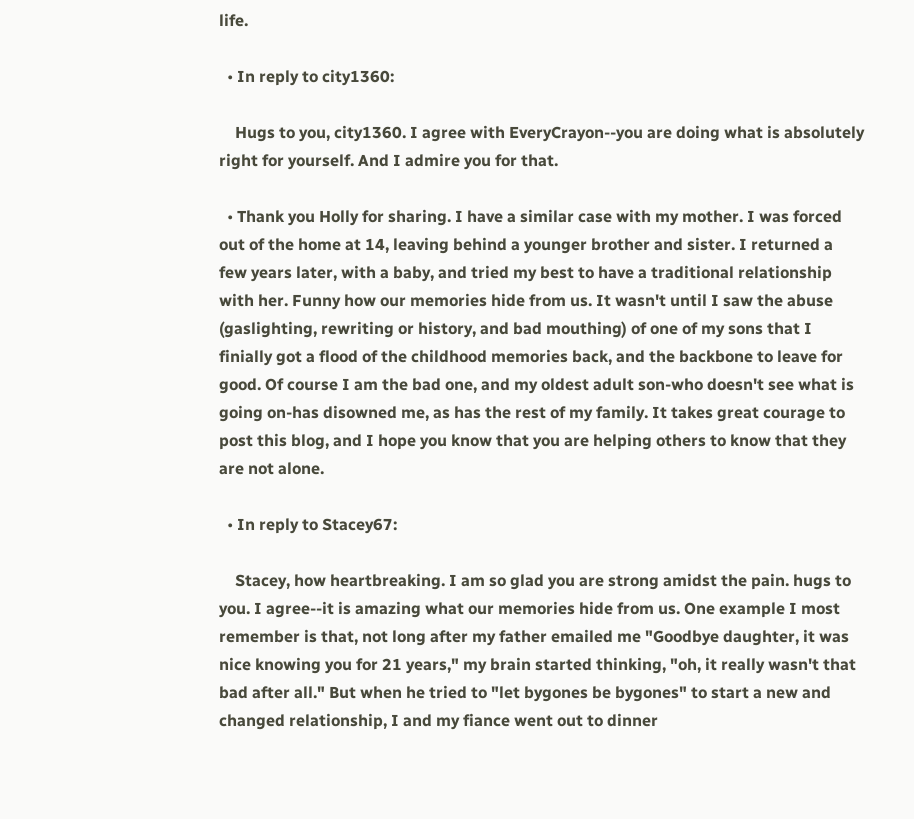life.

  • In reply to city1360:

    Hugs to you, city1360. I agree with EveryCrayon--you are doing what is absolutely right for yourself. And I admire you for that.

  • Thank you Holly for sharing. I have a similar case with my mother. I was forced out of the home at 14, leaving behind a younger brother and sister. I returned a few years later, with a baby, and tried my best to have a traditional relationship with her. Funny how our memories hide from us. It wasn't until I saw the abuse (gaslighting, rewriting or history, and bad mouthing) of one of my sons that I finially got a flood of the childhood memories back, and the backbone to leave for good. Of course I am the bad one, and my oldest adult son-who doesn't see what is going on-has disowned me, as has the rest of my family. It takes great courage to post this blog, and I hope you know that you are helping others to know that they are not alone.

  • In reply to Stacey67:

    Stacey, how heartbreaking. I am so glad you are strong amidst the pain. hugs to you. I agree--it is amazing what our memories hide from us. One example I most remember is that, not long after my father emailed me "Goodbye daughter, it was nice knowing you for 21 years," my brain started thinking, "oh, it really wasn't that bad after all." But when he tried to "let bygones be bygones" to start a new and changed relationship, I and my fiance went out to dinner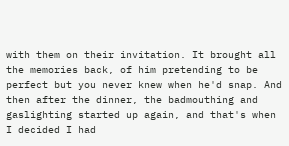with them on their invitation. It brought all the memories back, of him pretending to be perfect but you never knew when he'd snap. And then after the dinner, the badmouthing and gaslighting started up again, and that's when I decided I had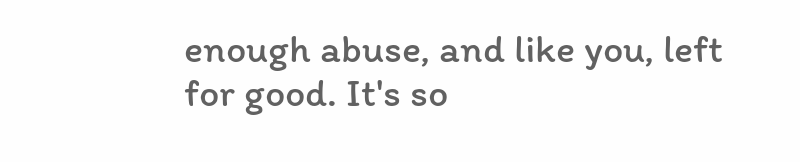enough abuse, and like you, left for good. It's so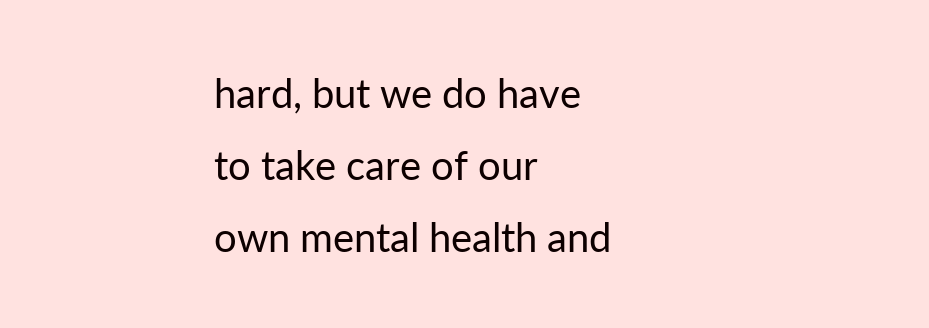hard, but we do have to take care of our own mental health and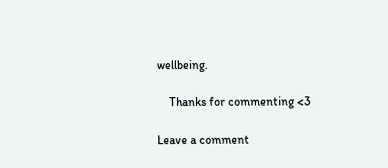wellbeing.

    Thanks for commenting <3

Leave a comment